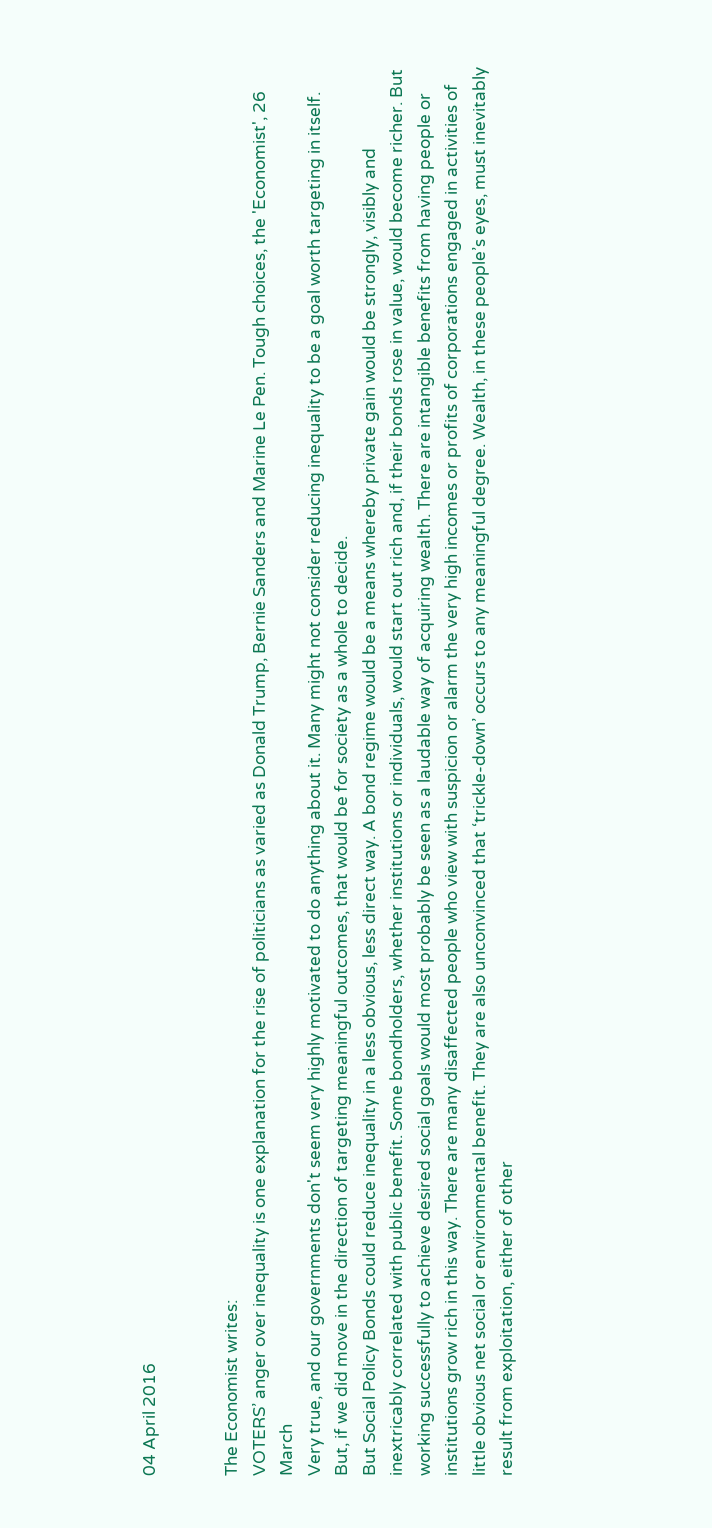04 April 2016


The Economist writes:
VOTERS’ anger over inequality is one explanation for the rise of politicians as varied as Donald Trump, Bernie Sanders and Marine Le Pen. Tough choices, the 'Economist', 26 March
Very true, and our governments don't seem very highly motivated to do anything about it. Many might not consider reducing inequality to be a goal worth targeting in itself. But, if we did move in the direction of targeting meaningful outcomes, that would be for society as a whole to decide.
But Social Policy Bonds could reduce inequality in a less obvious, less direct way. A bond regime would be a means whereby private gain would be strongly, visibly and inextricably correlated with public benefit. Some bondholders, whether institutions or individuals, would start out rich and, if their bonds rose in value, would become richer. But working successfully to achieve desired social goals would most probably be seen as a laudable way of acquiring wealth. There are intangible benefits from having people or institutions grow rich in this way. There are many disaffected people who view with suspicion or alarm the very high incomes or profits of corporations engaged in activities of little obvious net social or environmental benefit. They are also unconvinced that ‘trickle-down’ occurs to any meaningful degree. Wealth, in these people’s eyes, must inevitably result from exploitation, either of other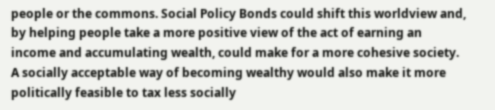people or the commons. Social Policy Bonds could shift this worldview and, by helping people take a more positive view of the act of earning an income and accumulating wealth, could make for a more cohesive society. A socially acceptable way of becoming wealthy would also make it more politically feasible to tax less socially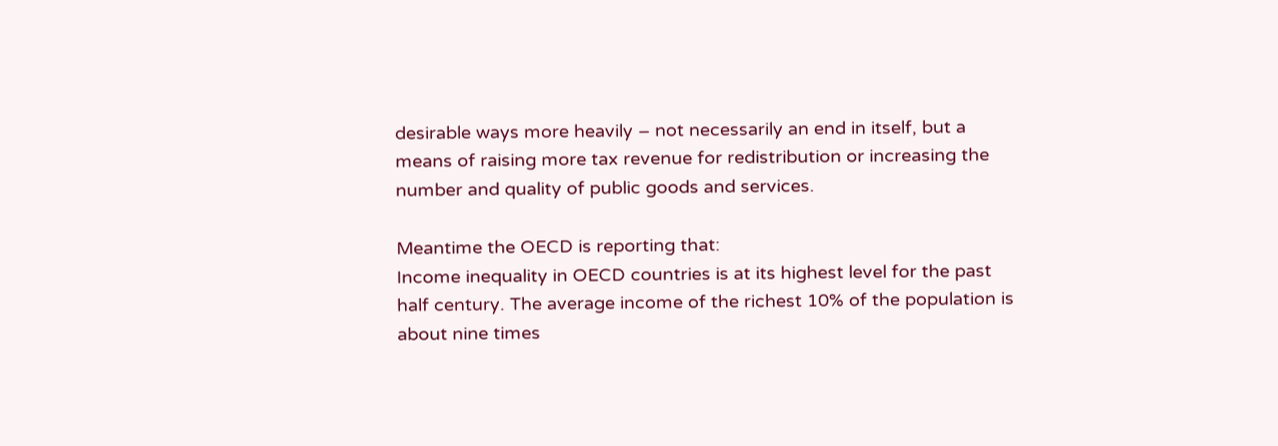desirable ways more heavily – not necessarily an end in itself, but a means of raising more tax revenue for redistribution or increasing the number and quality of public goods and services.

Meantime the OECD is reporting that:
Income inequality in OECD countries is at its highest level for the past half century. The average income of the richest 10% of the population is about nine times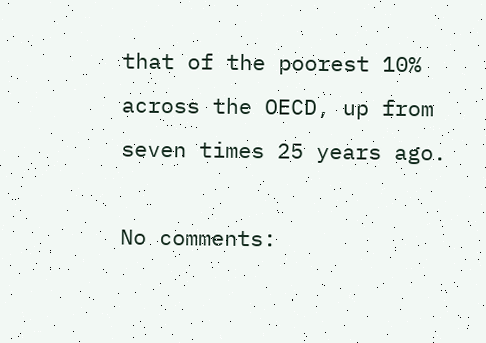that of the poorest 10% across the OECD, up from seven times 25 years ago.

No comments: